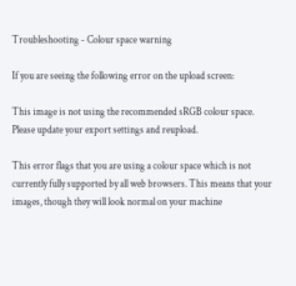Troubleshooting - Colour space warning

If you are seeing the following error on the upload screen:

This image is not using the recommended sRGB colour space. Please update your export settings and reupload.

This error flags that you are using a colour space which is not currently fully supported by all web browsers. This means that your images, though they will look normal on your machine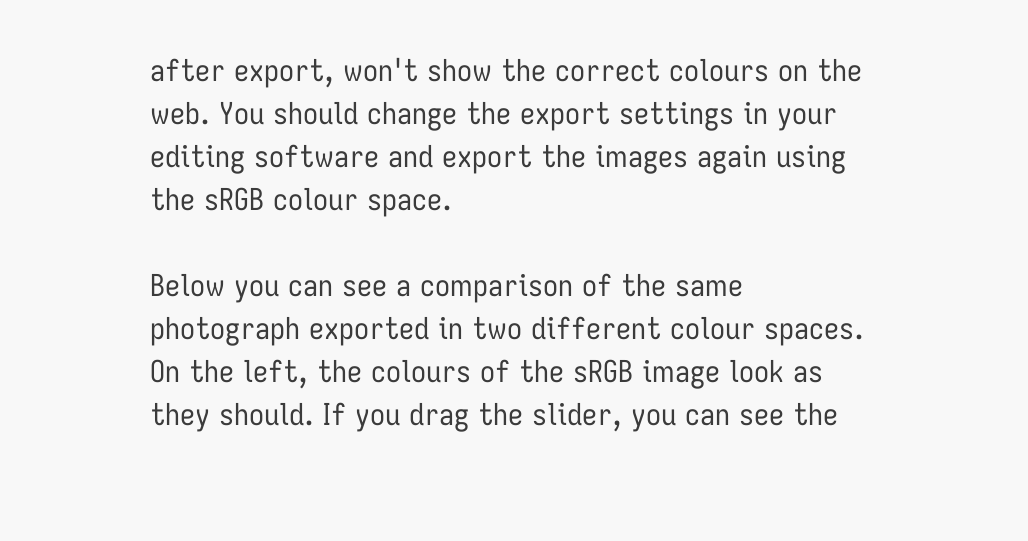after export, won't show the correct colours on the web. You should change the export settings in your editing software and export the images again using the sRGB colour space.

Below you can see a comparison of the same photograph exported in two different colour spaces. On the left, the colours of the sRGB image look as they should. If you drag the slider, you can see the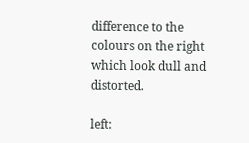difference to the colours on the right which look dull and distorted.

left: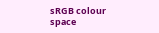sRGB colour space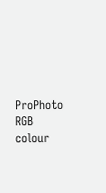ProPhoto RGB colour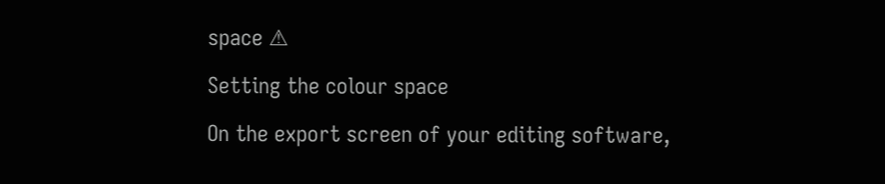space ⚠

Setting the colour space

On the export screen of your editing software,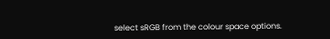select sRGB from the colour space options.